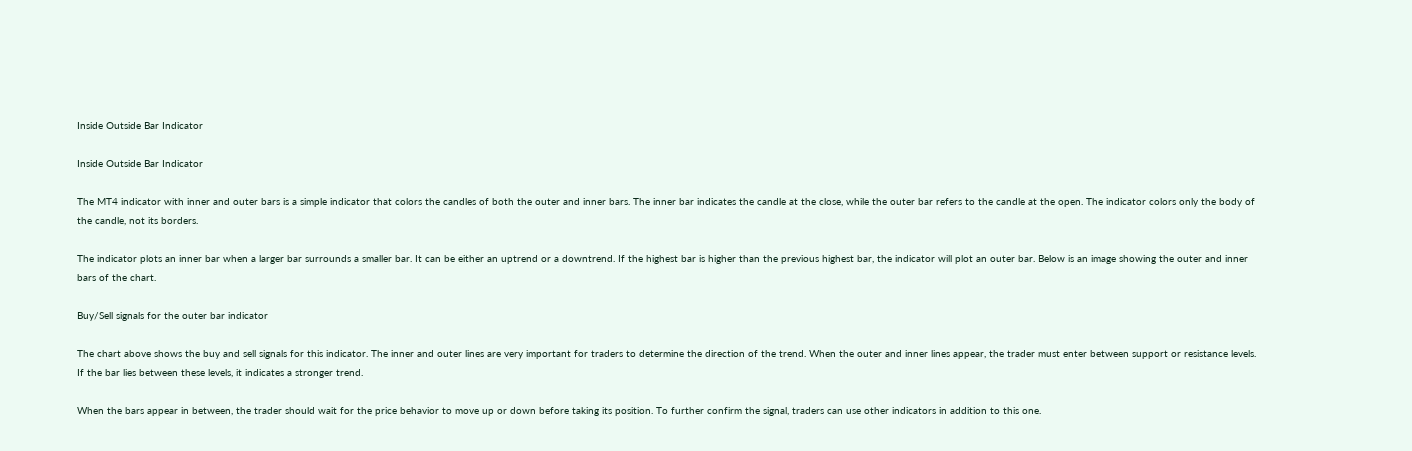Inside Outside Bar Indicator

Inside Outside Bar Indicator

The MT4 indicator with inner and outer bars is a simple indicator that colors the candles of both the outer and inner bars. The inner bar indicates the candle at the close, while the outer bar refers to the candle at the open. The indicator colors only the body of the candle, not its borders.

The indicator plots an inner bar when a larger bar surrounds a smaller bar. It can be either an uptrend or a downtrend. If the highest bar is higher than the previous highest bar, the indicator will plot an outer bar. Below is an image showing the outer and inner bars of the chart.

Buy/Sell signals for the outer bar indicator

The chart above shows the buy and sell signals for this indicator. The inner and outer lines are very important for traders to determine the direction of the trend. When the outer and inner lines appear, the trader must enter between support or resistance levels. If the bar lies between these levels, it indicates a stronger trend.

When the bars appear in between, the trader should wait for the price behavior to move up or down before taking its position. To further confirm the signal, traders can use other indicators in addition to this one.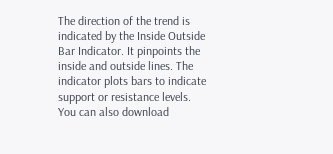The direction of the trend is indicated by the Inside Outside Bar Indicator. It pinpoints the inside and outside lines. The indicator plots bars to indicate support or resistance levels. You can also download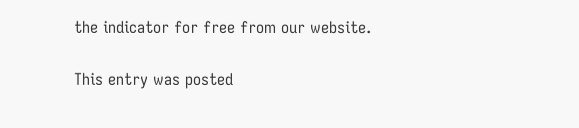the indicator for free from our website.

This entry was posted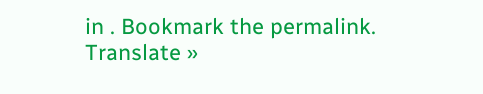in . Bookmark the permalink.
Translate »